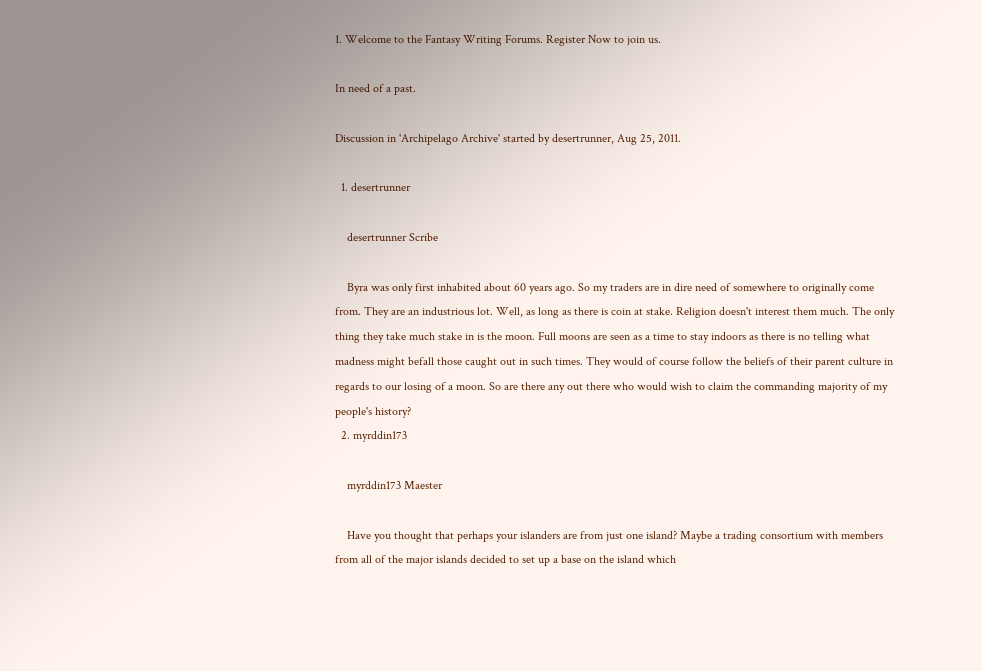1. Welcome to the Fantasy Writing Forums. Register Now to join us.

In need of a past.

Discussion in 'Archipelago Archive' started by desertrunner, Aug 25, 2011.

  1. desertrunner

    desertrunner Scribe

    Byra was only first inhabited about 60 years ago. So my traders are in dire need of somewhere to originally come from. They are an industrious lot. Well, as long as there is coin at stake. Religion doesn't interest them much. The only thing they take much stake in is the moon. Full moons are seen as a time to stay indoors as there is no telling what madness might befall those caught out in such times. They would of course follow the beliefs of their parent culture in regards to our losing of a moon. So are there any out there who would wish to claim the commanding majority of my people's history?
  2. myrddin173

    myrddin173 Maester

    Have you thought that perhaps your islanders are from just one island? Maybe a trading consortium with members from all of the major islands decided to set up a base on the island which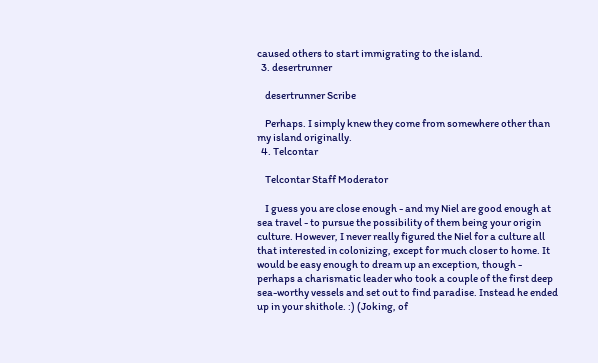caused others to start immigrating to the island.
  3. desertrunner

    desertrunner Scribe

    Perhaps. I simply knew they come from somewhere other than my island originally.
  4. Telcontar

    Telcontar Staff Moderator

    I guess you are close enough - and my Niel are good enough at sea travel - to pursue the possibility of them being your origin culture. However, I never really figured the Niel for a culture all that interested in colonizing, except for much closer to home. It would be easy enough to dream up an exception, though - perhaps a charismatic leader who took a couple of the first deep sea-worthy vessels and set out to find paradise. Instead he ended up in your shithole. :) (Joking, of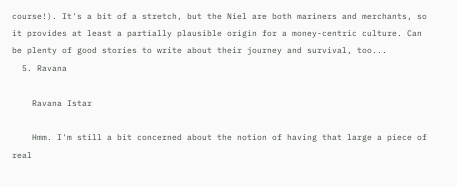course!). It's a bit of a stretch, but the Niel are both mariners and merchants, so it provides at least a partially plausible origin for a money-centric culture. Can be plenty of good stories to write about their journey and survival, too...
  5. Ravana

    Ravana Istar

    Hmm. I'm still a bit concerned about the notion of having that large a piece of real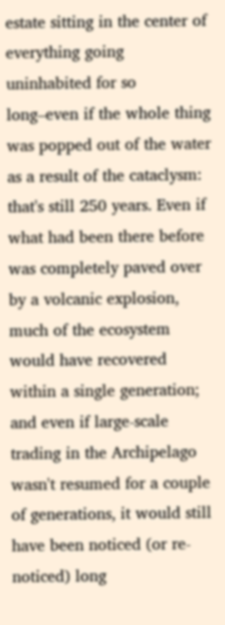estate sitting in the center of everything going uninhabited for so long–even if the whole thing was popped out of the water as a result of the cataclysm: that's still 250 years. Even if what had been there before was completely paved over by a volcanic explosion, much of the ecosystem would have recovered within a single generation; and even if large-scale trading in the Archipelago wasn't resumed for a couple of generations, it would still have been noticed (or re-noticed) long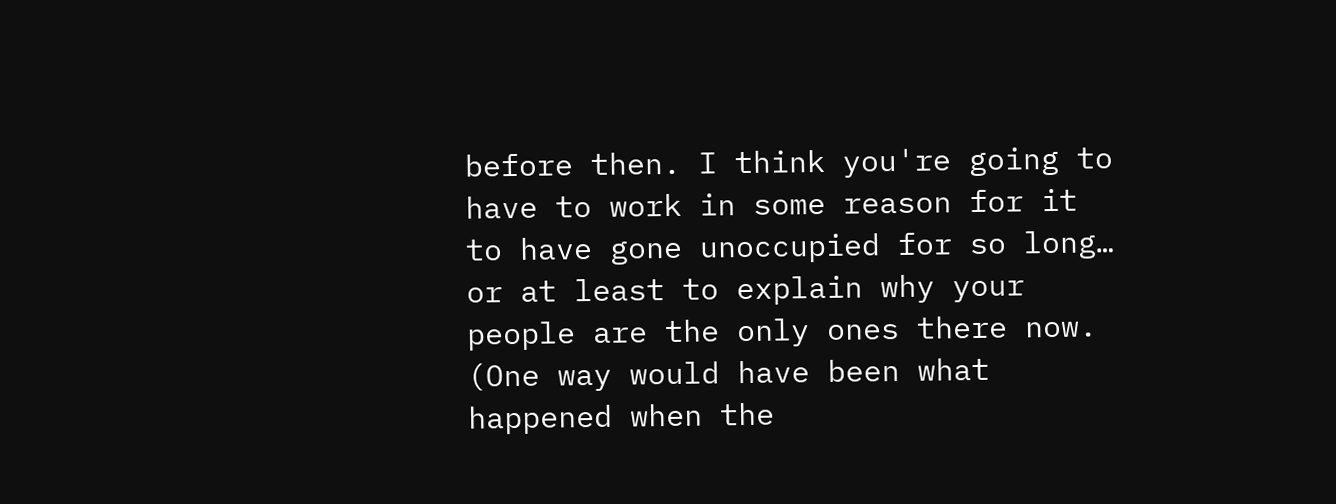before then. I think you're going to have to work in some reason for it to have gone unoccupied for so long… or at least to explain why your people are the only ones there now. (One way would have been what happened when the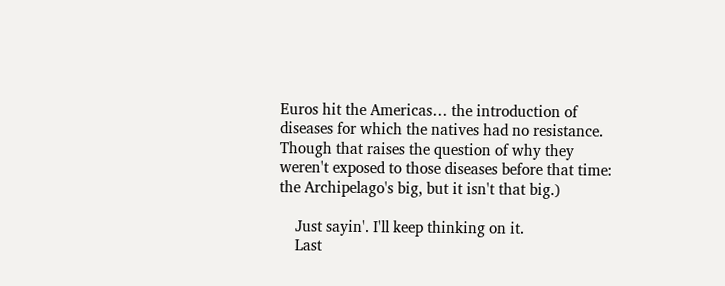Euros hit the Americas… the introduction of diseases for which the natives had no resistance. Though that raises the question of why they weren't exposed to those diseases before that time: the Archipelago's big, but it isn't that big.)

    Just sayin'. I'll keep thinking on it.
    Last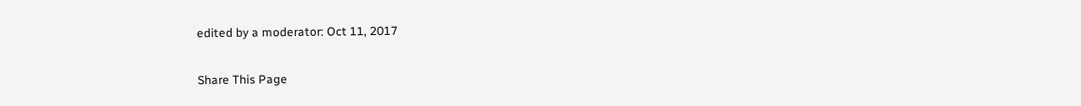edited by a moderator: Oct 11, 2017

Share This Page